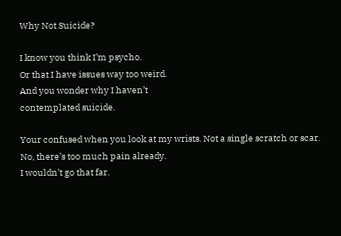Why Not Suicide?

I know you think I’m psycho.
Or that I have issues way too weird.
And you wonder why I haven’t
contemplated suicide.

Your confused when you look at my wrists. Not a single scratch or scar.
No, there’s too much pain already.
I wouldn’t go that far.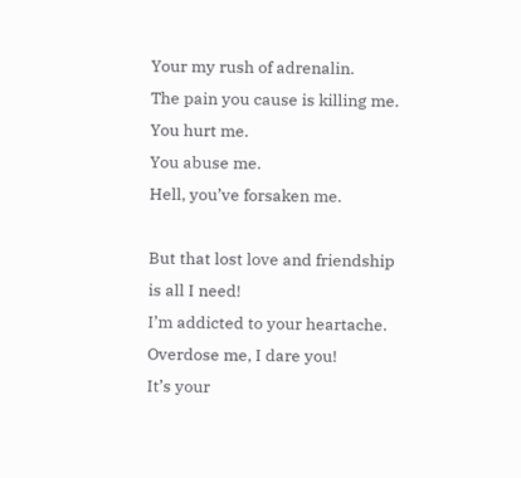Your my rush of adrenalin.
The pain you cause is killing me.
You hurt me.
You abuse me.
Hell, you’ve forsaken me.

But that lost love and friendship
is all I need!
I’m addicted to your heartache.
Overdose me, I dare you!
It’s your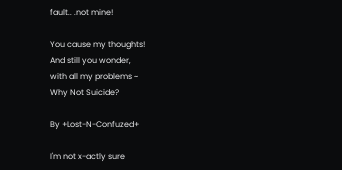fault.. .not mine!

You cause my thoughts!
And still you wonder,
with all my problems ~
Why Not Suicide?

By +Lost-N-Confuzed+

I'm not x-actly sure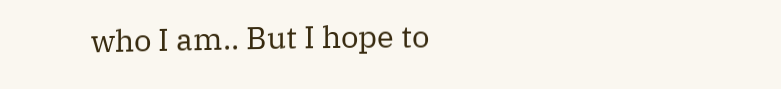who I am.. But I hope to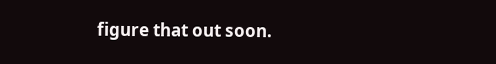figure that out soon.